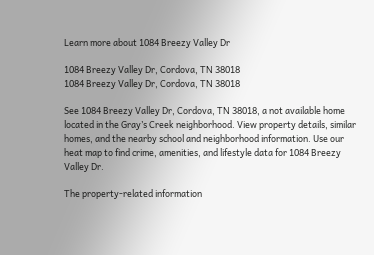Learn more about 1084 Breezy Valley Dr

1084 Breezy Valley Dr, Cordova, TN 38018
1084 Breezy Valley Dr, Cordova, TN 38018

See 1084 Breezy Valley Dr, Cordova, TN 38018, a not available home located in the Gray’s Creek neighborhood. View property details, similar homes, and the nearby school and neighborhood information. Use our heat map to find crime, amenities, and lifestyle data for 1084 Breezy Valley Dr.

The property-related information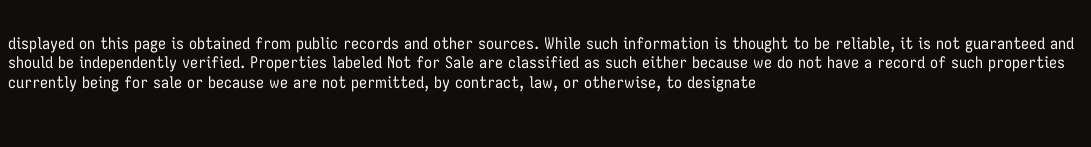displayed on this page is obtained from public records and other sources. While such information is thought to be reliable, it is not guaranteed and should be independently verified. Properties labeled Not for Sale are classified as such either because we do not have a record of such properties currently being for sale or because we are not permitted, by contract, law, or otherwise, to designate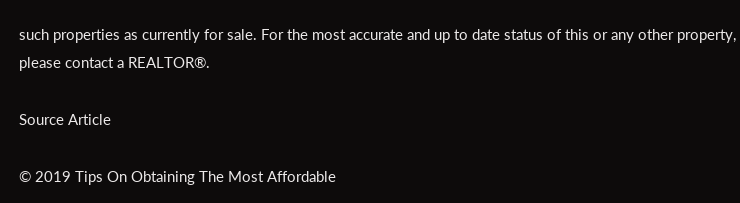such properties as currently for sale. For the most accurate and up to date status of this or any other property, please contact a REALTOR®.

Source Article

© 2019 Tips On Obtaining The Most Affordable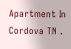Apartment In Cordova TN .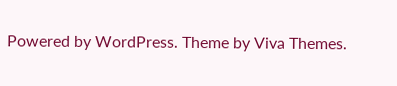Powered by WordPress. Theme by Viva Themes.